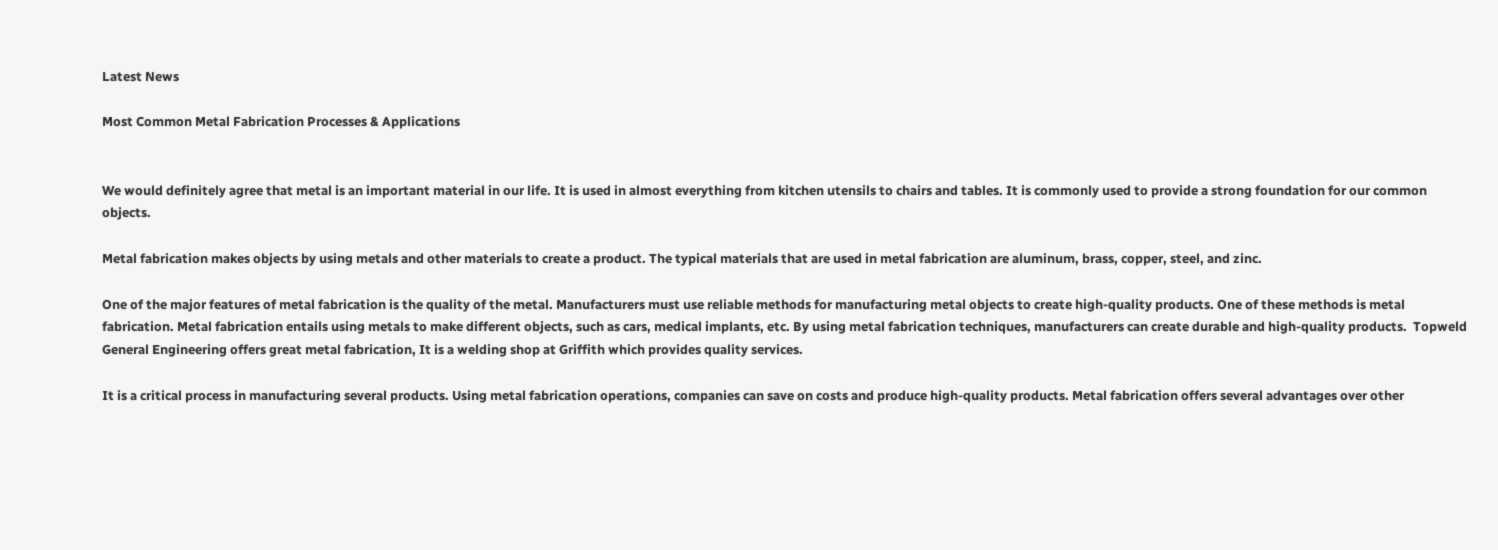Latest News

Most Common Metal Fabrication Processes & Applications


We would definitely agree that metal is an important material in our life. It is used in almost everything from kitchen utensils to chairs and tables. It is commonly used to provide a strong foundation for our common objects.

Metal fabrication makes objects by using metals and other materials to create a product. The typical materials that are used in metal fabrication are aluminum, brass, copper, steel, and zinc.

One of the major features of metal fabrication is the quality of the metal. Manufacturers must use reliable methods for manufacturing metal objects to create high-quality products. One of these methods is metal fabrication. Metal fabrication entails using metals to make different objects, such as cars, medical implants, etc. By using metal fabrication techniques, manufacturers can create durable and high-quality products.  Topweld General Engineering offers great metal fabrication, It is a welding shop at Griffith which provides quality services.

It is a critical process in manufacturing several products. Using metal fabrication operations, companies can save on costs and produce high-quality products. Metal fabrication offers several advantages over other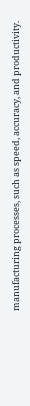manufacturing processes, such as speed, accuracy, and productivity.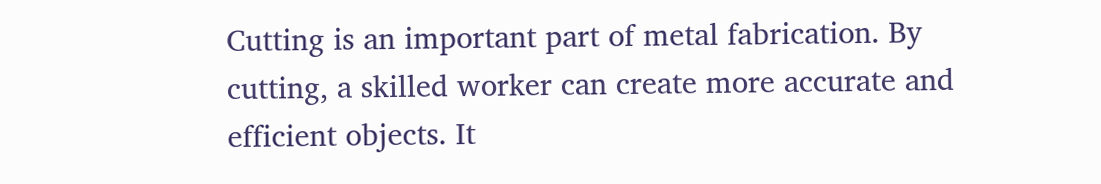Cutting is an important part of metal fabrication. By cutting, a skilled worker can create more accurate and efficient objects. It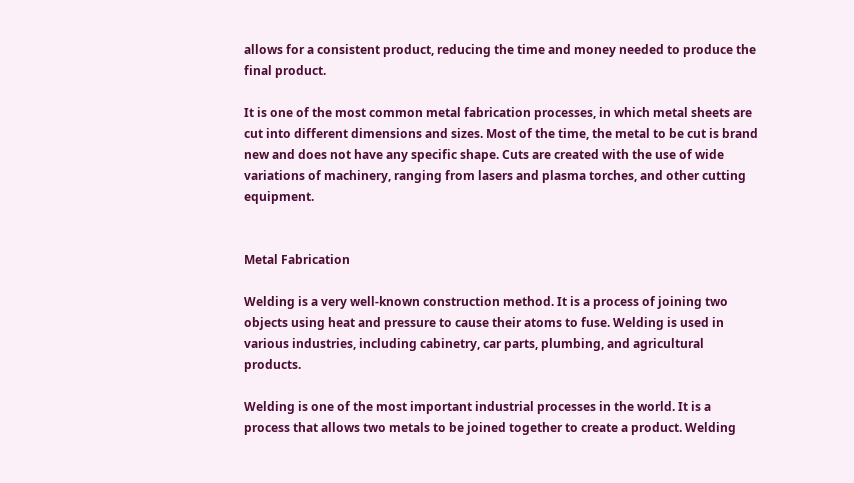allows for a consistent product, reducing the time and money needed to produce the final product.

It is one of the most common metal fabrication processes, in which metal sheets are cut into different dimensions and sizes. Most of the time, the metal to be cut is brand new and does not have any specific shape. Cuts are created with the use of wide variations of machinery, ranging from lasers and plasma torches, and other cutting equipment.


Metal Fabrication

Welding is a very well-known construction method. It is a process of joining two objects using heat and pressure to cause their atoms to fuse. Welding is used in various industries, including cabinetry, car parts, plumbing, and agricultural products.

Welding is one of the most important industrial processes in the world. It is a process that allows two metals to be joined together to create a product. Welding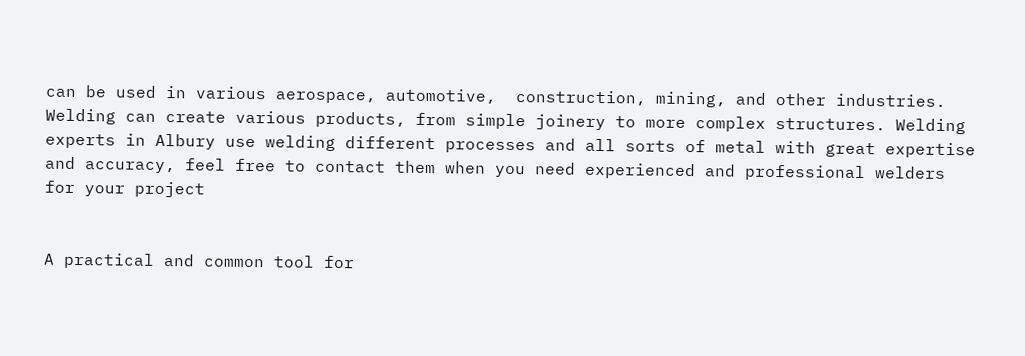can be used in various aerospace, automotive,  construction, mining, and other industries. Welding can create various products, from simple joinery to more complex structures. Welding experts in Albury use welding different processes and all sorts of metal with great expertise and accuracy, feel free to contact them when you need experienced and professional welders for your project


A practical and common tool for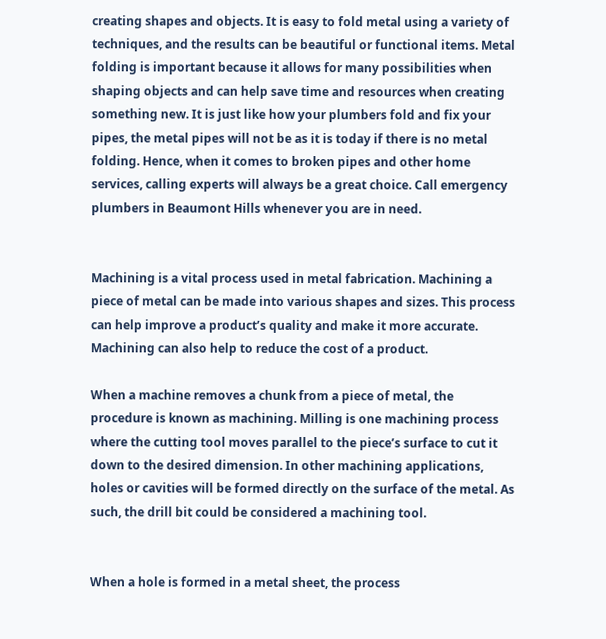creating shapes and objects. It is easy to fold metal using a variety of techniques, and the results can be beautiful or functional items. Metal folding is important because it allows for many possibilities when shaping objects and can help save time and resources when creating something new. It is just like how your plumbers fold and fix your pipes, the metal pipes will not be as it is today if there is no metal folding. Hence, when it comes to broken pipes and other home services, calling experts will always be a great choice. Call emergency plumbers in Beaumont Hills whenever you are in need.


Machining is a vital process used in metal fabrication. Machining a piece of metal can be made into various shapes and sizes. This process can help improve a product’s quality and make it more accurate. Machining can also help to reduce the cost of a product.

When a machine removes a chunk from a piece of metal, the procedure is known as machining. Milling is one machining process where the cutting tool moves parallel to the piece’s surface to cut it down to the desired dimension. In other machining applications, holes or cavities will be formed directly on the surface of the metal. As such, the drill bit could be considered a machining tool.


When a hole is formed in a metal sheet, the process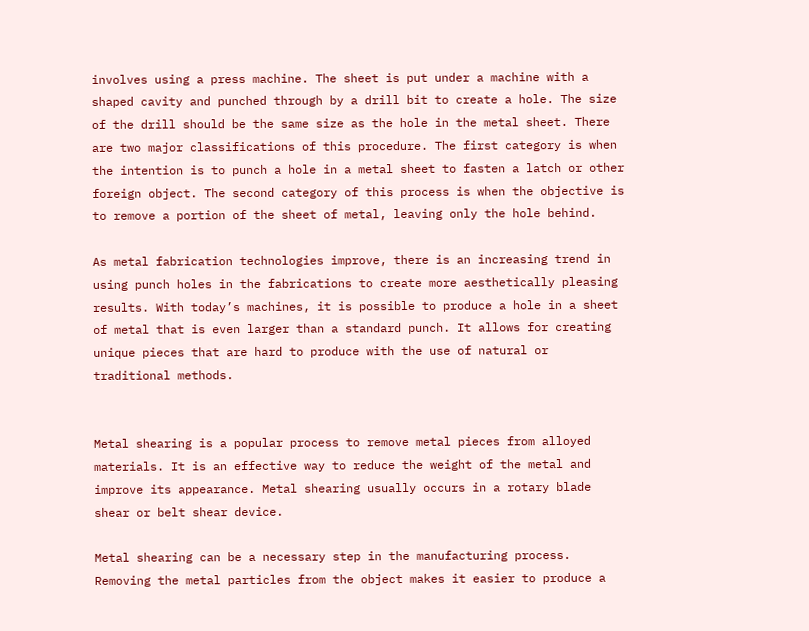involves using a press machine. The sheet is put under a machine with a shaped cavity and punched through by a drill bit to create a hole. The size of the drill should be the same size as the hole in the metal sheet. There are two major classifications of this procedure. The first category is when the intention is to punch a hole in a metal sheet to fasten a latch or other foreign object. The second category of this process is when the objective is to remove a portion of the sheet of metal, leaving only the hole behind.

As metal fabrication technologies improve, there is an increasing trend in using punch holes in the fabrications to create more aesthetically pleasing results. With today’s machines, it is possible to produce a hole in a sheet of metal that is even larger than a standard punch. It allows for creating unique pieces that are hard to produce with the use of natural or traditional methods.


Metal shearing is a popular process to remove metal pieces from alloyed materials. It is an effective way to reduce the weight of the metal and improve its appearance. Metal shearing usually occurs in a rotary blade shear or belt shear device.

Metal shearing can be a necessary step in the manufacturing process. Removing the metal particles from the object makes it easier to produce a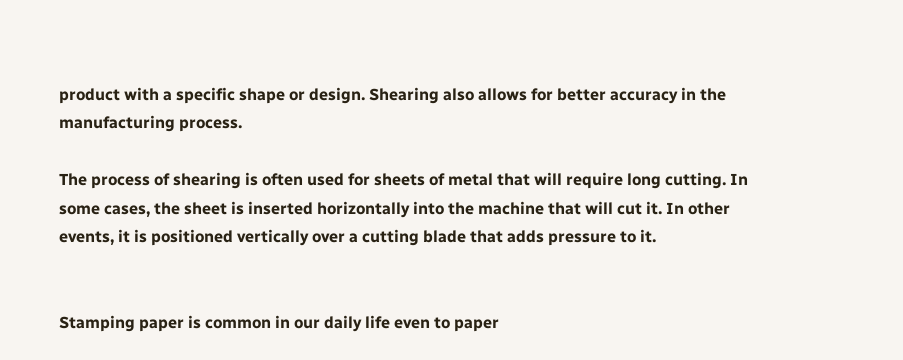product with a specific shape or design. Shearing also allows for better accuracy in the manufacturing process.

The process of shearing is often used for sheets of metal that will require long cutting. In some cases, the sheet is inserted horizontally into the machine that will cut it. In other events, it is positioned vertically over a cutting blade that adds pressure to it.


Stamping paper is common in our daily life even to paper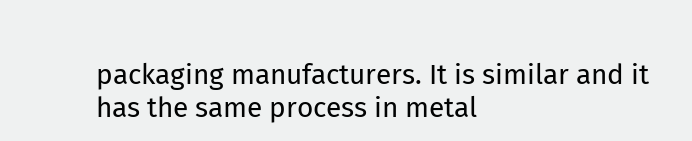packaging manufacturers. It is similar and it has the same process in metal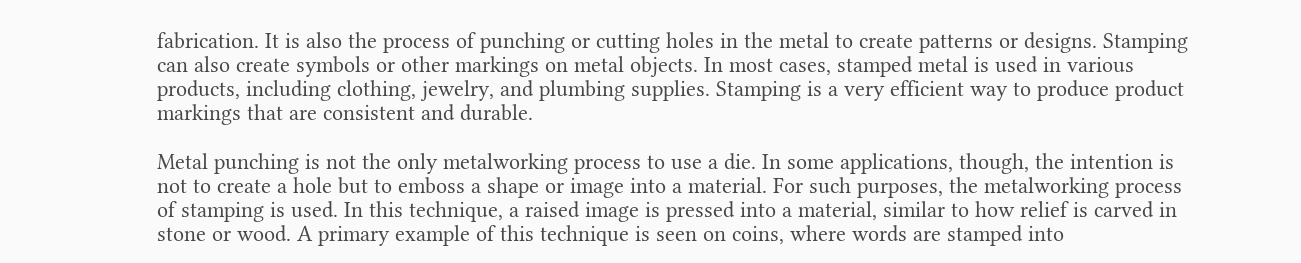fabrication. It is also the process of punching or cutting holes in the metal to create patterns or designs. Stamping can also create symbols or other markings on metal objects. In most cases, stamped metal is used in various products, including clothing, jewelry, and plumbing supplies. Stamping is a very efficient way to produce product markings that are consistent and durable.

Metal punching is not the only metalworking process to use a die. In some applications, though, the intention is not to create a hole but to emboss a shape or image into a material. For such purposes, the metalworking process of stamping is used. In this technique, a raised image is pressed into a material, similar to how relief is carved in stone or wood. A primary example of this technique is seen on coins, where words are stamped into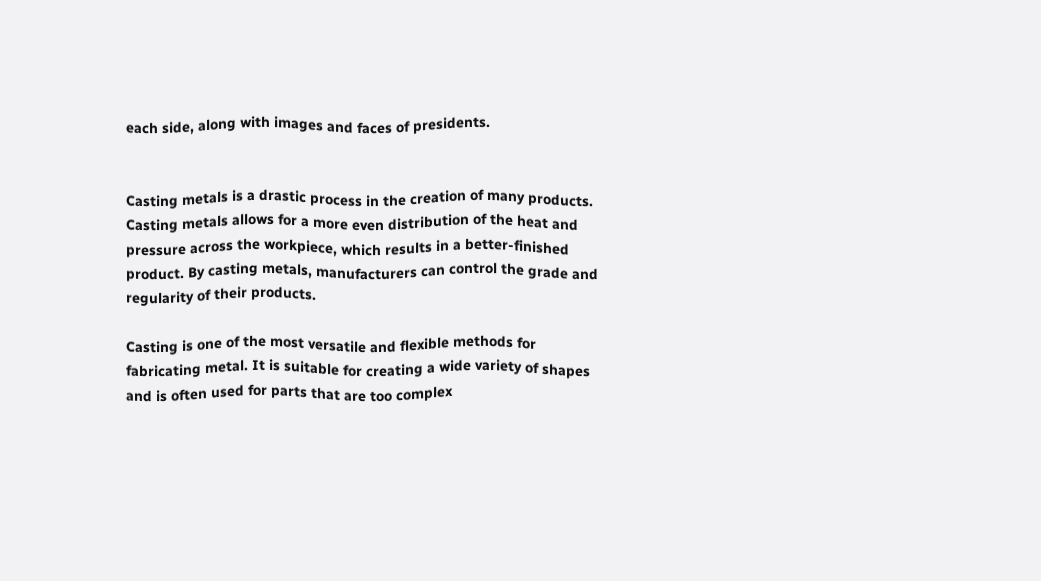each side, along with images and faces of presidents.


Casting metals is a drastic process in the creation of many products. Casting metals allows for a more even distribution of the heat and pressure across the workpiece, which results in a better-finished product. By casting metals, manufacturers can control the grade and regularity of their products.

Casting is one of the most versatile and flexible methods for fabricating metal. It is suitable for creating a wide variety of shapes and is often used for parts that are too complex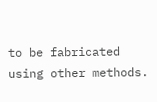to be fabricated using other methods.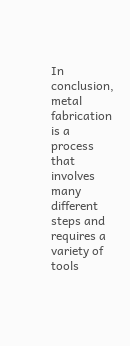In conclusion, metal fabrication is a process that involves many different steps and requires a variety of tools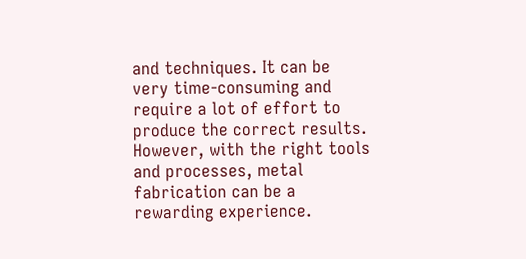and techniques. It can be very time-consuming and require a lot of effort to produce the correct results. However, with the right tools and processes, metal fabrication can be a rewarding experience.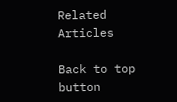Related Articles

Back to top button